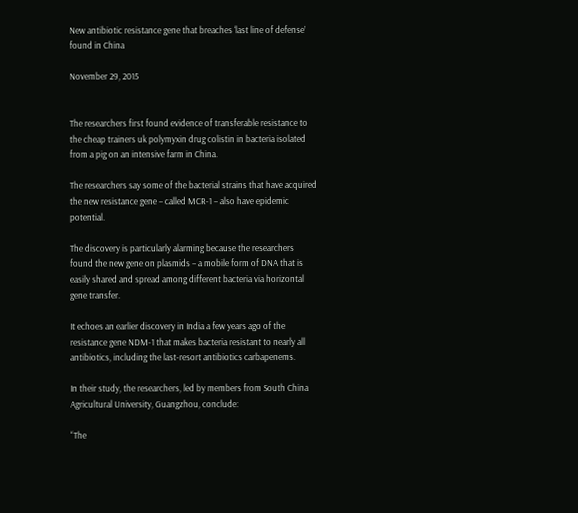New antibiotic resistance gene that breaches ‘last line of defense’ found in China

November 29, 2015


The researchers first found evidence of transferable resistance to the cheap trainers uk polymyxin drug colistin in bacteria isolated from a pig on an intensive farm in China.

The researchers say some of the bacterial strains that have acquired the new resistance gene – called MCR-1 – also have epidemic potential.

The discovery is particularly alarming because the researchers found the new gene on plasmids – a mobile form of DNA that is easily shared and spread among different bacteria via horizontal gene transfer.

It echoes an earlier discovery in India a few years ago of the resistance gene NDM-1 that makes bacteria resistant to nearly all antibiotics, including the last-resort antibiotics carbapenems.

In their study, the researchers, led by members from South China Agricultural University, Guangzhou, conclude:

“The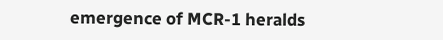emergence of MCR-1 heralds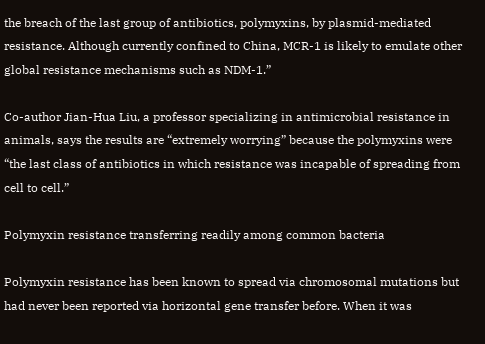the breach of the last group of antibiotics, polymyxins, by plasmid-mediated resistance. Although currently confined to China, MCR-1 is likely to emulate other global resistance mechanisms such as NDM-1.”

Co-author Jian-Hua Liu, a professor specializing in antimicrobial resistance in animals, says the results are “extremely worrying” because the polymyxins were “the last class of antibiotics in which resistance was incapable of spreading from cell to cell.”

Polymyxin resistance transferring readily among common bacteria

Polymyxin resistance has been known to spread via chromosomal mutations but had never been reported via horizontal gene transfer before. When it was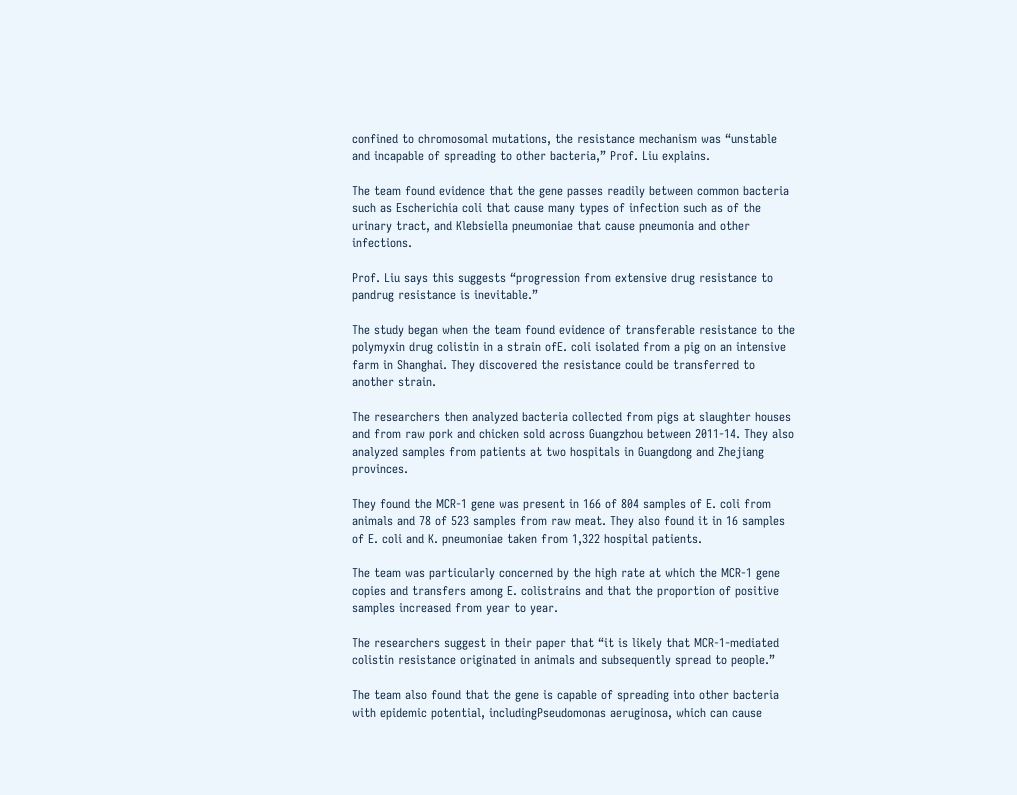confined to chromosomal mutations, the resistance mechanism was “unstable and incapable of spreading to other bacteria,” Prof. Liu explains.

The team found evidence that the gene passes readily between common bacteria such as Escherichia coli that cause many types of infection such as of the urinary tract, and Klebsiella pneumoniae that cause pneumonia and other infections.

Prof. Liu says this suggests “progression from extensive drug resistance to pandrug resistance is inevitable.”

The study began when the team found evidence of transferable resistance to the polymyxin drug colistin in a strain ofE. coli isolated from a pig on an intensive farm in Shanghai. They discovered the resistance could be transferred to another strain.

The researchers then analyzed bacteria collected from pigs at slaughter houses and from raw pork and chicken sold across Guangzhou between 2011-14. They also analyzed samples from patients at two hospitals in Guangdong and Zhejiang provinces.

They found the MCR-1 gene was present in 166 of 804 samples of E. coli from animals and 78 of 523 samples from raw meat. They also found it in 16 samples of E. coli and K. pneumoniae taken from 1,322 hospital patients.

The team was particularly concerned by the high rate at which the MCR-1 gene copies and transfers among E. colistrains and that the proportion of positive samples increased from year to year.

The researchers suggest in their paper that “it is likely that MCR-1-mediated colistin resistance originated in animals and subsequently spread to people.”

The team also found that the gene is capable of spreading into other bacteria with epidemic potential, includingPseudomonas aeruginosa, which can cause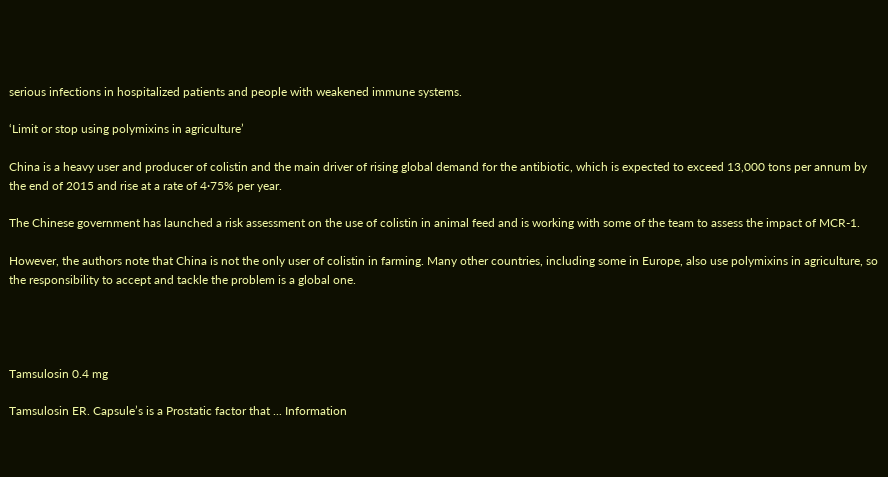serious infections in hospitalized patients and people with weakened immune systems.

‘Limit or stop using polymixins in agriculture’

China is a heavy user and producer of colistin and the main driver of rising global demand for the antibiotic, which is expected to exceed 13,000 tons per annum by the end of 2015 and rise at a rate of 4·75% per year.

The Chinese government has launched a risk assessment on the use of colistin in animal feed and is working with some of the team to assess the impact of MCR-1.

However, the authors note that China is not the only user of colistin in farming. Many other countries, including some in Europe, also use polymixins in agriculture, so the responsibility to accept and tackle the problem is a global one.




Tamsulosin 0.4 mg

Tamsulosin ER. Capsule’s is a Prostatic factor that ... Information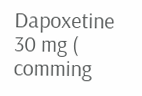Dapoxetine 30 mg ( comming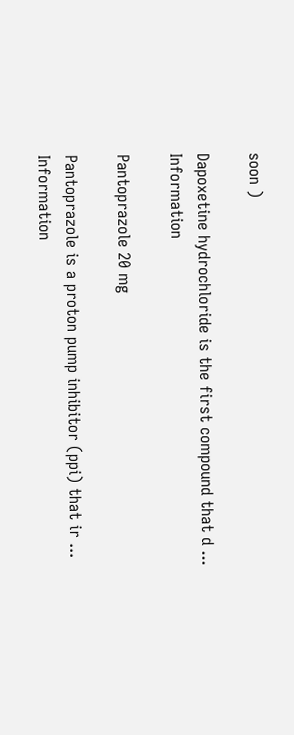soon )

Dapoxetine hydrochloride is the first compound that d ... Information

Pantoprazole 20 mg

Pantoprazole is a proton pump inhibitor (ppi) that ir ... Information